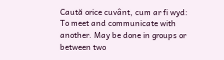Caută orice cuvânt, cum ar fi wyd:
To meet and communicate with another. May be done in groups or between two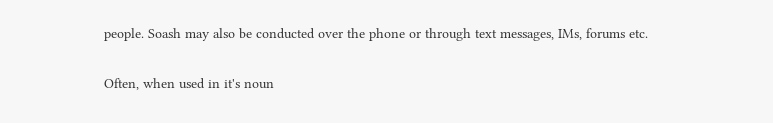people. Soash may also be conducted over the phone or through text messages, IMs, forums etc.

Often, when used in it's noun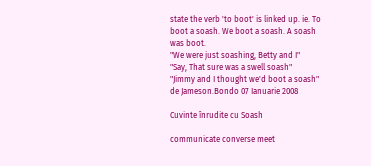state the verb 'to boot' is linked up. ie. To boot a soash. We boot a soash. A soash was boot.
"We were just soashing, Betty and I"
"Say, That sure was a swell soash"
"Jimmy and I thought we'd boot a soash"
de Jameson.Bondo 07 Ianuarie 2008

Cuvinte înrudite cu Soash

communicate converse meet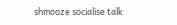shmooze socialise talk